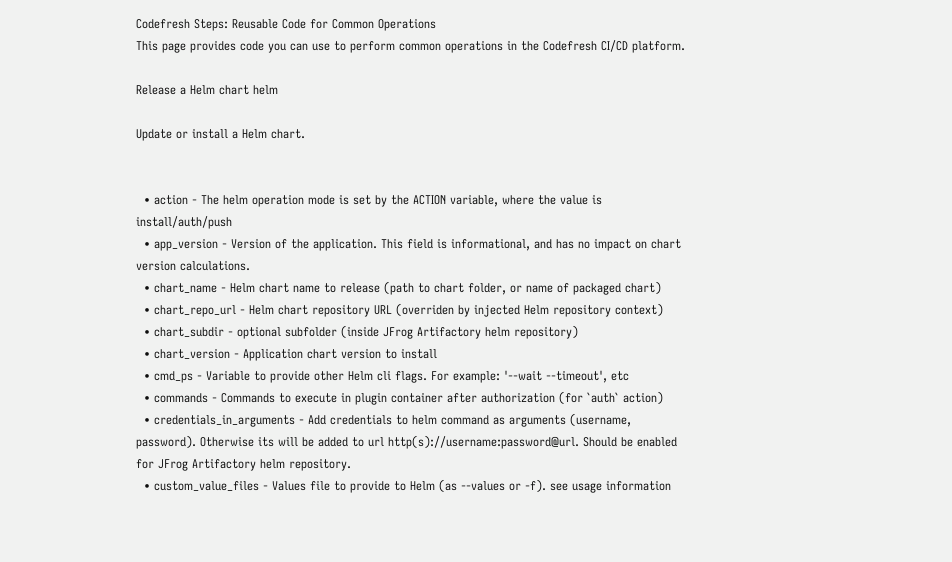Codefresh Steps: Reusable Code for Common Operations
This page provides code you can use to perform common operations in the Codefresh CI/CD platform.

Release a Helm chart helm

Update or install a Helm chart.


  • action - The helm operation mode is set by the ACTION variable, where the value is install/auth/push
  • app_version - Version of the application. This field is informational, and has no impact on chart version calculations.
  • chart_name - Helm chart name to release (path to chart folder, or name of packaged chart)
  • chart_repo_url - Helm chart repository URL (overriden by injected Helm repository context)
  • chart_subdir - optional subfolder (inside JFrog Artifactory helm repository)
  • chart_version - Application chart version to install
  • cmd_ps - Variable to provide other Helm cli flags. For example: '--wait --timeout', etc
  • commands - Commands to execute in plugin container after authorization (for `auth` action)
  • credentials_in_arguments - Add credentials to helm command as arguments (username, password). Otherwise its will be added to url http(s)://username:password@url. Should be enabled for JFrog Artifactory helm repository.
  • custom_value_files - Values file to provide to Helm (as --values or -f). see usage information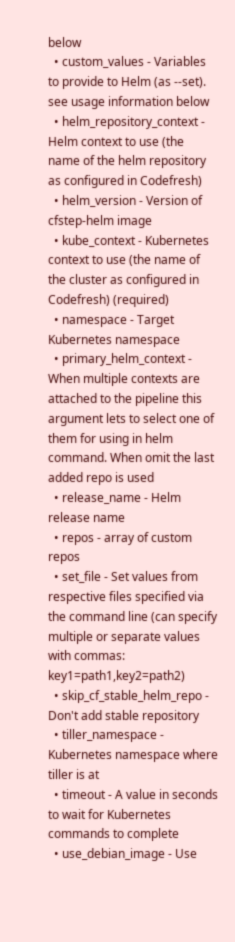below
  • custom_values - Variables to provide to Helm (as --set). see usage information below
  • helm_repository_context - Helm context to use (the name of the helm repository as configured in Codefresh)
  • helm_version - Version of cfstep-helm image
  • kube_context - Kubernetes context to use (the name of the cluster as configured in Codefresh) (required)
  • namespace - Target Kubernetes namespace
  • primary_helm_context - When multiple contexts are attached to the pipeline this argument lets to select one of them for using in helm command. When omit the last added repo is used
  • release_name - Helm release name
  • repos - array of custom repos
  • set_file - Set values from respective files specified via the command line (can specify multiple or separate values with commas: key1=path1,key2=path2)
  • skip_cf_stable_helm_repo - Don't add stable repository
  • tiller_namespace - Kubernetes namespace where tiller is at
  • timeout - A value in seconds to wait for Kubernetes commands to complete
  • use_debian_image - Use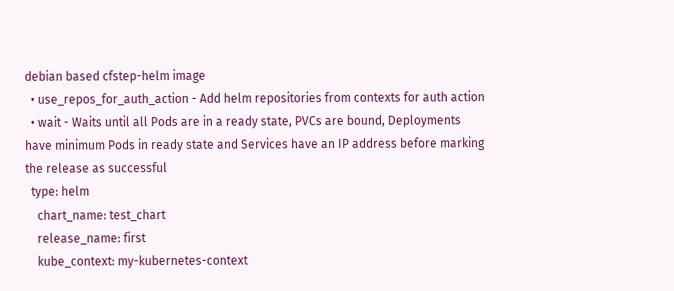debian based cfstep-helm image
  • use_repos_for_auth_action - Add helm repositories from contexts for auth action
  • wait - Waits until all Pods are in a ready state, PVCs are bound, Deployments have minimum Pods in ready state and Services have an IP address before marking the release as successful
  type: helm
    chart_name: test_chart
    release_name: first
    kube_context: my-kubernetes-context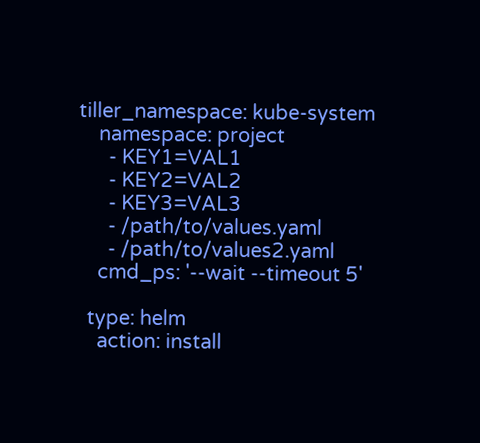tiller_namespace: kube-system
    namespace: project
      - KEY1=VAL1
      - KEY2=VAL2
      - KEY3=VAL3
      - /path/to/values.yaml
      - /path/to/values2.yaml
    cmd_ps: '--wait --timeout 5'

  type: helm
    action: install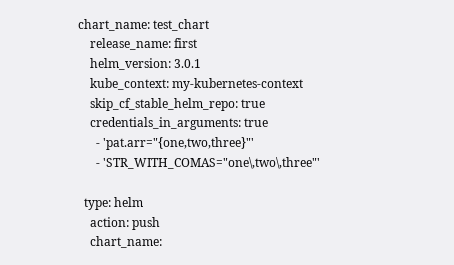chart_name: test_chart
    release_name: first
    helm_version: 3.0.1
    kube_context: my-kubernetes-context
    skip_cf_stable_helm_repo: true
    credentials_in_arguments: true
      - 'pat.arr="{one,two,three}"'
      - 'STR_WITH_COMAS="one\,two\,three"'

  type: helm
    action: push
    chart_name: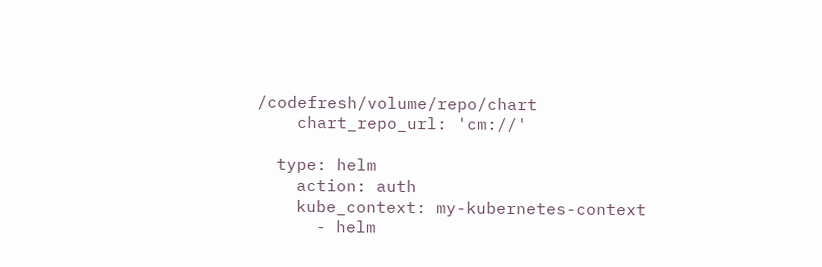/codefresh/volume/repo/chart
    chart_repo_url: 'cm://'

  type: helm
    action: auth
    kube_context: my-kubernetes-context
      - helm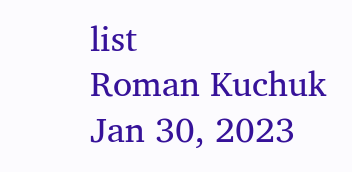list
Roman Kuchuk
Jan 30, 2023